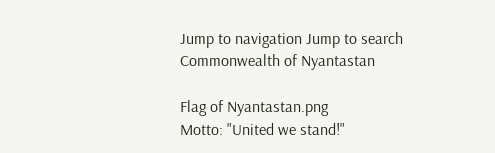Jump to navigation Jump to search
Commonwealth of Nyantastan

Flag of Nyantastan.png
Motto: "United we stand!"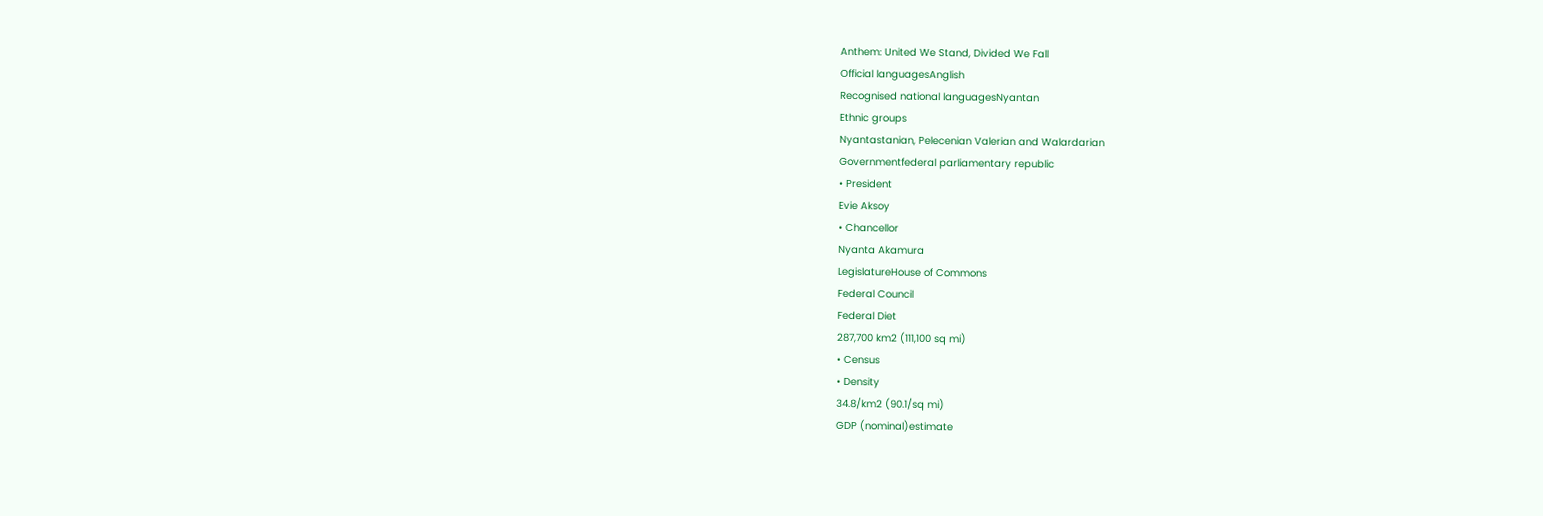Anthem: United We Stand, Divided We Fall
Official languagesAnglish
Recognised national languagesNyantan
Ethnic groups
Nyantastanian, Pelecenian Valerian and Walardarian
Governmentfederal parliamentary republic
• President
Evie Aksoy
• Chancellor
Nyanta Akamura
LegislatureHouse of Commons
Federal Council
Federal Diet
287,700 km2 (111,100 sq mi)
• Census
• Density
34.8/km2 (90.1/sq mi)
GDP (nominal)estimate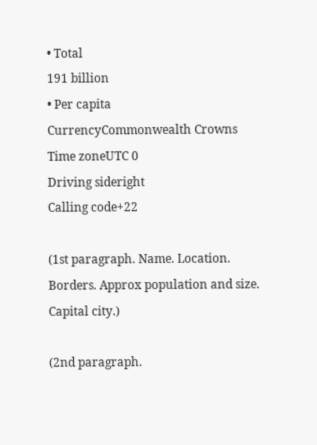• Total
191 billion
• Per capita
CurrencyCommonwealth Crowns
Time zoneUTC 0
Driving sideright
Calling code+22

(1st paragraph. Name. Location. Borders. Approx population and size. Capital city.)

(2nd paragraph.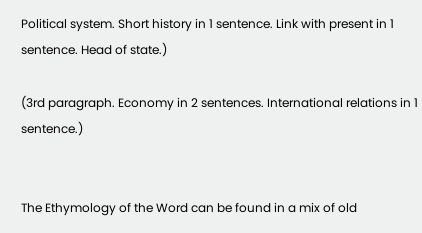Political system. Short history in 1 sentence. Link with present in 1 sentence. Head of state.)

(3rd paragraph. Economy in 2 sentences. International relations in 1 sentence.)


The Ethymology of the Word can be found in a mix of old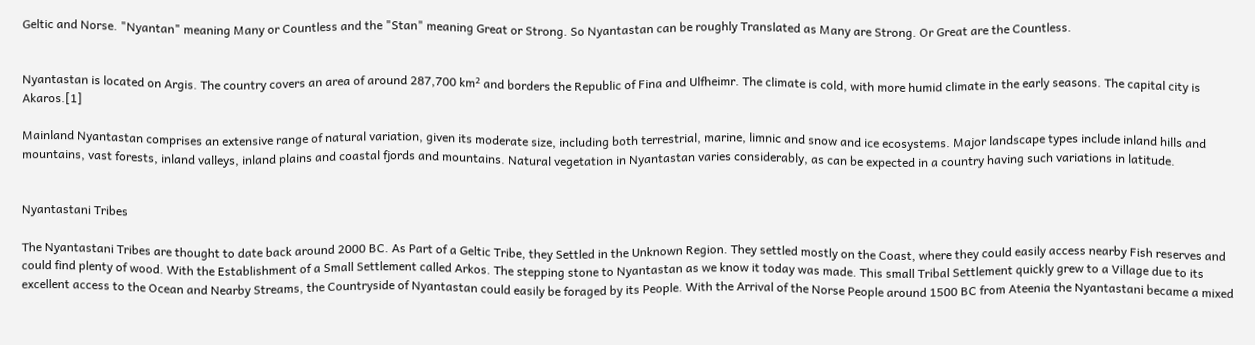Geltic and Norse. "Nyantan" meaning Many or Countless and the "Stan" meaning Great or Strong. So Nyantastan can be roughly Translated as Many are Strong. Or Great are the Countless.


Nyantastan is located on Argis. The country covers an area of around 287,700 km² and borders the Republic of Fina and Ulfheimr. The climate is cold, with more humid climate in the early seasons. The capital city is Akaros.[1]

Mainland Nyantastan comprises an extensive range of natural variation, given its moderate size, including both terrestrial, marine, limnic and snow and ice ecosystems. Major landscape types include inland hills and mountains, vast forests, inland valleys, inland plains and coastal fjords and mountains. Natural vegetation in Nyantastan varies considerably, as can be expected in a country having such variations in latitude.


Nyantastani Tribes

The Nyantastani Tribes are thought to date back around 2000 BC. As Part of a Geltic Tribe, they Settled in the Unknown Region. They settled mostly on the Coast, where they could easily access nearby Fish reserves and could find plenty of wood. With the Establishment of a Small Settlement called Arkos. The stepping stone to Nyantastan as we know it today was made. This small Tribal Settlement quickly grew to a Village due to its excellent access to the Ocean and Nearby Streams, the Countryside of Nyantastan could easily be foraged by its People. With the Arrival of the Norse People around 1500 BC from Ateenia the Nyantastani became a mixed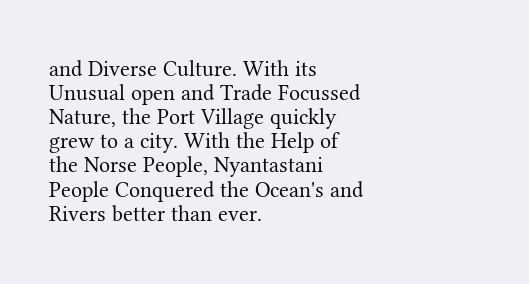and Diverse Culture. With its Unusual open and Trade Focussed Nature, the Port Village quickly grew to a city. With the Help of the Norse People, Nyantastani People Conquered the Ocean's and Rivers better than ever.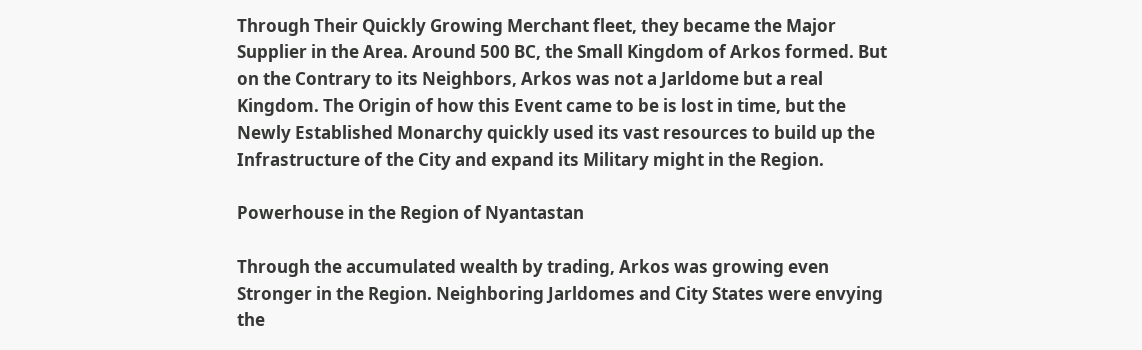Through Their Quickly Growing Merchant fleet, they became the Major Supplier in the Area. Around 500 BC, the Small Kingdom of Arkos formed. But on the Contrary to its Neighbors, Arkos was not a Jarldome but a real Kingdom. The Origin of how this Event came to be is lost in time, but the Newly Established Monarchy quickly used its vast resources to build up the Infrastructure of the City and expand its Military might in the Region.

Powerhouse in the Region of Nyantastan

Through the accumulated wealth by trading, Arkos was growing even Stronger in the Region. Neighboring Jarldomes and City States were envying the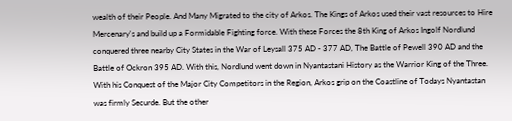wealth of their People. And Many Migrated to the city of Arkos. The Kings of Arkos used their vast resources to Hire Mercenary's and build up a Formidable Fighting force. With these Forces the 8th King of Arkos Ingolf Nordlund conquered three nearby City States in the War of Leysall 375 AD - 377 AD, The Battle of Pewell 390 AD and the Battle of Ockron 395 AD. With this, Nordlund went down in Nyantastani History as the Warrior King of the Three. With his Conquest of the Major City Competitors in the Region, Arkos grip on the Coastline of Todays Nyantastan was firmly Securde. But the other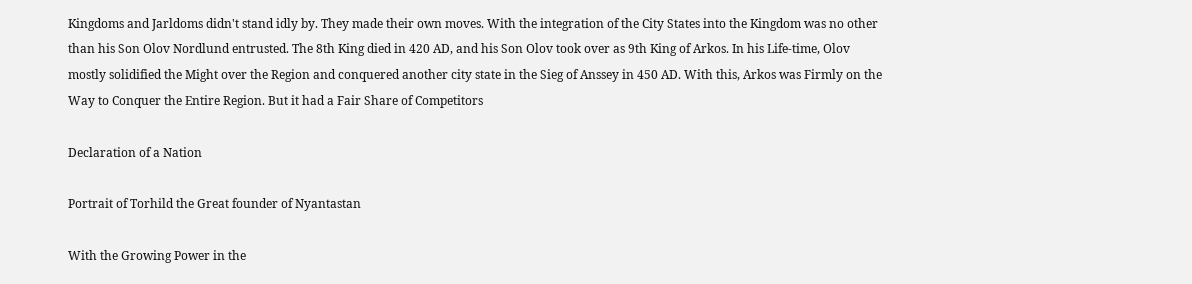Kingdoms and Jarldoms didn't stand idly by. They made their own moves. With the integration of the City States into the Kingdom was no other than his Son Olov Nordlund entrusted. The 8th King died in 420 AD, and his Son Olov took over as 9th King of Arkos. In his Life-time, Olov mostly solidified the Might over the Region and conquered another city state in the Sieg of Anssey in 450 AD. With this, Arkos was Firmly on the Way to Conquer the Entire Region. But it had a Fair Share of Competitors

Declaration of a Nation

Portrait of Torhild the Great founder of Nyantastan

With the Growing Power in the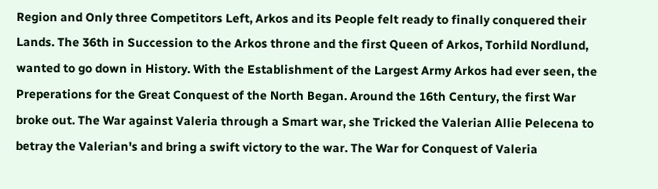Region and Only three Competitors Left, Arkos and its People felt ready to finally conquered their Lands. The 36th in Succession to the Arkos throne and the first Queen of Arkos, Torhild Nordlund, wanted to go down in History. With the Establishment of the Largest Army Arkos had ever seen, the Preperations for the Great Conquest of the North Began. Around the 16th Century, the first War broke out. The War against Valeria through a Smart war, she Tricked the Valerian Allie Pelecena to betray the Valerian's and bring a swift victory to the war. The War for Conquest of Valeria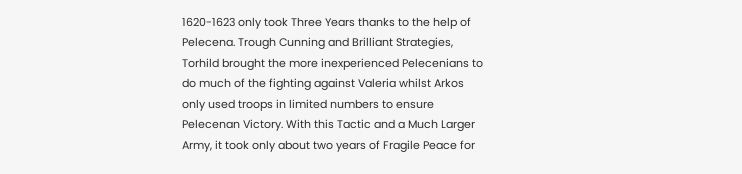1620-1623 only took Three Years thanks to the help of Pelecena. Trough Cunning and Brilliant Strategies, Torhild brought the more inexperienced Pelecenians to do much of the fighting against Valeria whilst Arkos only used troops in limited numbers to ensure Pelecenan Victory. With this Tactic and a Much Larger Army, it took only about two years of Fragile Peace for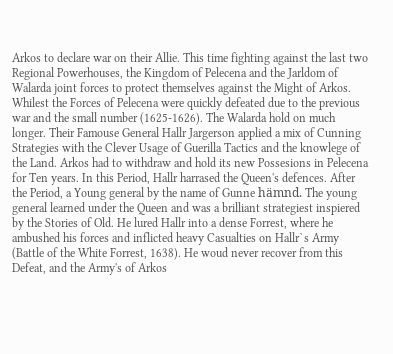Arkos to declare war on their Allie. This time fighting against the last two Regional Powerhouses, the Kingdom of Pelecena and the Jarldom of Walarda joint forces to protect themselves against the Might of Arkos. Whilest the Forces of Pelecena were quickly defeated due to the previous war and the small number (1625-1626). The Walarda hold on much longer. Their Famouse General Hallr Jargerson applied a mix of Cunning Strategies with the Clever Usage of Guerilla Tactics and the knowlege of the Land. Arkos had to withdraw and hold its new Possesions in Pelecena for Ten years. In this Period, Hallr harrased the Queen's defences. After the Period, a Young general by the name of Gunne hämnd. The young general learned under the Queen and was a brilliant strategiest inspiered by the Stories of Old. He lured Hallr into a dense Forrest, where he ambushed his forces and inflicted heavy Casualties on Hallr`s Army (Battle of the White Forrest, 1638). He woud never recover from this Defeat, and the Army's of Arkos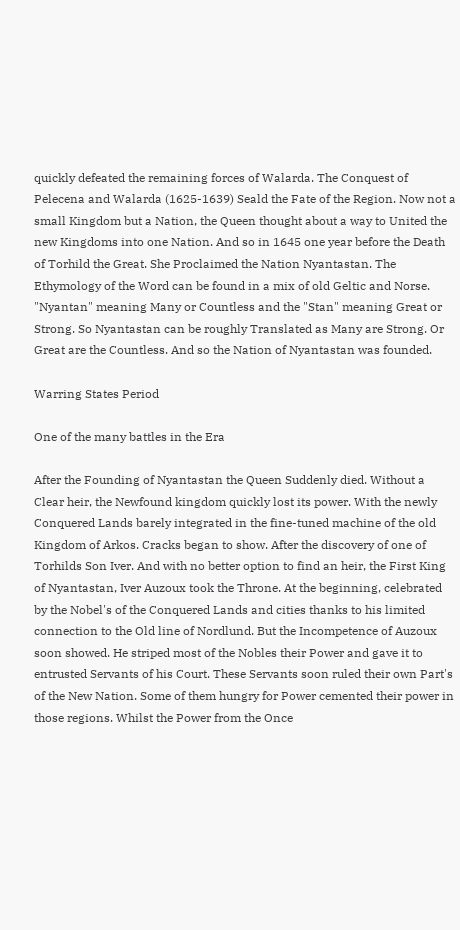quickly defeated the remaining forces of Walarda. The Conquest of Pelecena and Walarda (1625-1639) Seald the Fate of the Region. Now not a small Kingdom but a Nation, the Queen thought about a way to United the new Kingdoms into one Nation. And so in 1645 one year before the Death of Torhild the Great. She Proclaimed the Nation Nyantastan. The Ethymology of the Word can be found in a mix of old Geltic and Norse. "Nyantan" meaning Many or Countless and the "Stan" meaning Great or Strong. So Nyantastan can be roughly Translated as Many are Strong. Or Great are the Countless. And so the Nation of Nyantastan was founded.

Warring States Period

One of the many battles in the Era

After the Founding of Nyantastan the Queen Suddenly died. Without a Clear heir, the Newfound kingdom quickly lost its power. With the newly Conquered Lands barely integrated in the fine-tuned machine of the old Kingdom of Arkos. Cracks began to show. After the discovery of one of Torhilds Son Iver. And with no better option to find an heir, the First King of Nyantastan, Iver Auzoux took the Throne. At the beginning, celebrated by the Nobel's of the Conquered Lands and cities thanks to his limited connection to the Old line of Nordlund. But the Incompetence of Auzoux soon showed. He striped most of the Nobles their Power and gave it to entrusted Servants of his Court. These Servants soon ruled their own Part's of the New Nation. Some of them hungry for Power cemented their power in those regions. Whilst the Power from the Once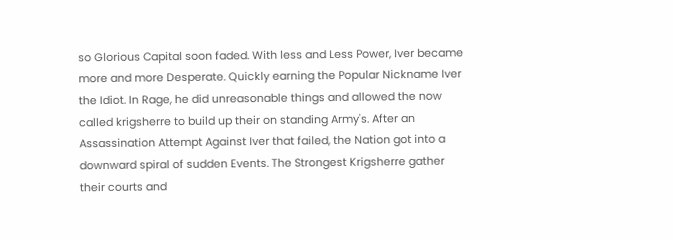so Glorious Capital soon faded. With less and Less Power, Iver became more and more Desperate. Quickly earning the Popular Nickname Iver the Idiot. In Rage, he did unreasonable things and allowed the now called krigsherre to build up their on standing Army's. After an Assassination Attempt Against Iver that failed, the Nation got into a downward spiral of sudden Events. The Strongest Krigsherre gather their courts and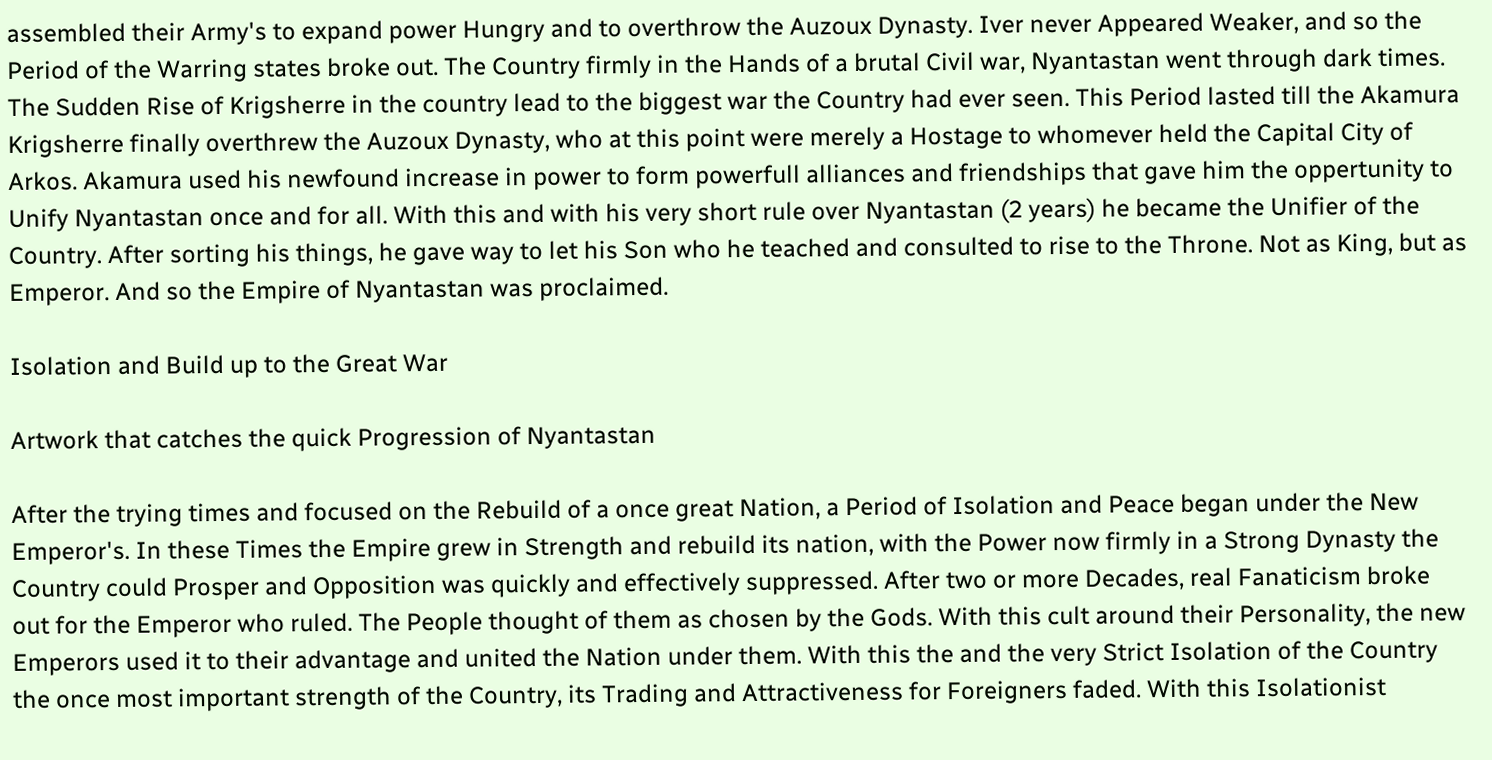assembled their Army's to expand power Hungry and to overthrow the Auzoux Dynasty. Iver never Appeared Weaker, and so the Period of the Warring states broke out. The Country firmly in the Hands of a brutal Civil war, Nyantastan went through dark times. The Sudden Rise of Krigsherre in the country lead to the biggest war the Country had ever seen. This Period lasted till the Akamura Krigsherre finally overthrew the Auzoux Dynasty, who at this point were merely a Hostage to whomever held the Capital City of Arkos. Akamura used his newfound increase in power to form powerfull alliances and friendships that gave him the oppertunity to Unify Nyantastan once and for all. With this and with his very short rule over Nyantastan (2 years) he became the Unifier of the Country. After sorting his things, he gave way to let his Son who he teached and consulted to rise to the Throne. Not as King, but as Emperor. And so the Empire of Nyantastan was proclaimed.

Isolation and Build up to the Great War

Artwork that catches the quick Progression of Nyantastan

After the trying times and focused on the Rebuild of a once great Nation, a Period of Isolation and Peace began under the New Emperor's. In these Times the Empire grew in Strength and rebuild its nation, with the Power now firmly in a Strong Dynasty the Country could Prosper and Opposition was quickly and effectively suppressed. After two or more Decades, real Fanaticism broke out for the Emperor who ruled. The People thought of them as chosen by the Gods. With this cult around their Personality, the new Emperors used it to their advantage and united the Nation under them. With this the and the very Strict Isolation of the Country the once most important strength of the Country, its Trading and Attractiveness for Foreigners faded. With this Isolationist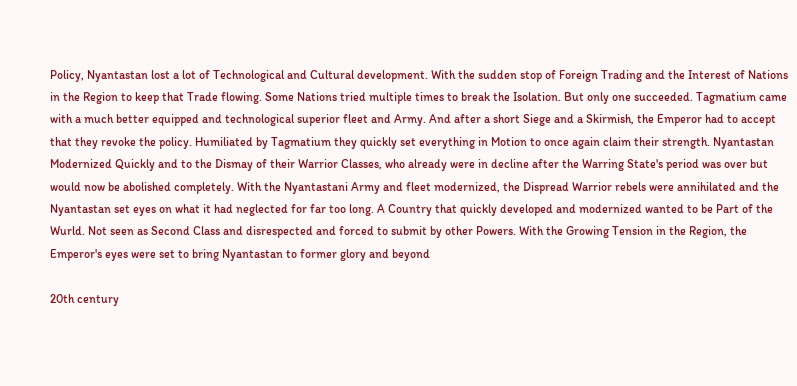Policy, Nyantastan lost a lot of Technological and Cultural development. With the sudden stop of Foreign Trading and the Interest of Nations in the Region to keep that Trade flowing. Some Nations tried multiple times to break the Isolation. But only one succeeded. Tagmatium came with a much better equipped and technological superior fleet and Army. And after a short Siege and a Skirmish, the Emperor had to accept that they revoke the policy. Humiliated by Tagmatium they quickly set everything in Motion to once again claim their strength. Nyantastan Modernized Quickly and to the Dismay of their Warrior Classes, who already were in decline after the Warring State's period was over but would now be abolished completely. With the Nyantastani Army and fleet modernized, the Dispread Warrior rebels were annihilated and the Nyantastan set eyes on what it had neglected for far too long. A Country that quickly developed and modernized wanted to be Part of the Wurld. Not seen as Second Class and disrespected and forced to submit by other Powers. With the Growing Tension in the Region, the Emperor's eyes were set to bring Nyantastan to former glory and beyond

20th century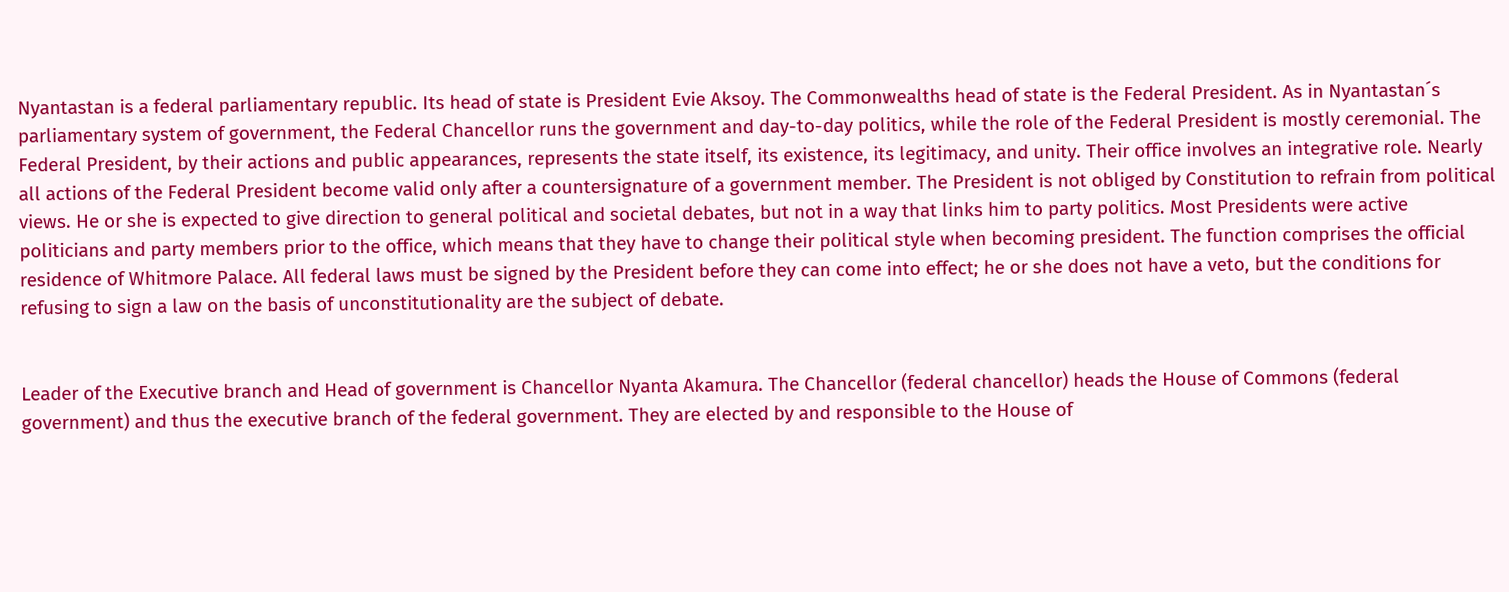Nyantastan is a federal parliamentary republic. Its head of state is President Evie Aksoy. The Commonwealths head of state is the Federal President. As in Nyantastan´s parliamentary system of government, the Federal Chancellor runs the government and day-to-day politics, while the role of the Federal President is mostly ceremonial. The Federal President, by their actions and public appearances, represents the state itself, its existence, its legitimacy, and unity. Their office involves an integrative role. Nearly all actions of the Federal President become valid only after a countersignature of a government member. The President is not obliged by Constitution to refrain from political views. He or she is expected to give direction to general political and societal debates, but not in a way that links him to party politics. Most Presidents were active politicians and party members prior to the office, which means that they have to change their political style when becoming president. The function comprises the official residence of Whitmore Palace. All federal laws must be signed by the President before they can come into effect; he or she does not have a veto, but the conditions for refusing to sign a law on the basis of unconstitutionality are the subject of debate.


Leader of the Executive branch and Head of government is Chancellor Nyanta Akamura. The Chancellor (federal chancellor) heads the House of Commons (federal government) and thus the executive branch of the federal government. They are elected by and responsible to the House of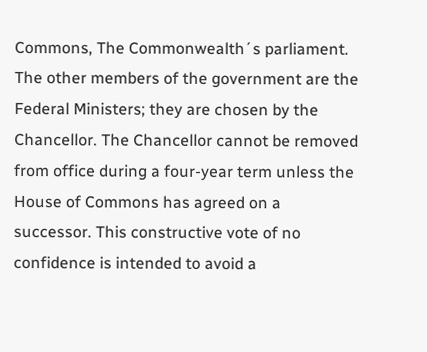Commons, The Commonwealth´s parliament. The other members of the government are the Federal Ministers; they are chosen by the Chancellor. The Chancellor cannot be removed from office during a four-year term unless the House of Commons has agreed on a successor. This constructive vote of no confidence is intended to avoid a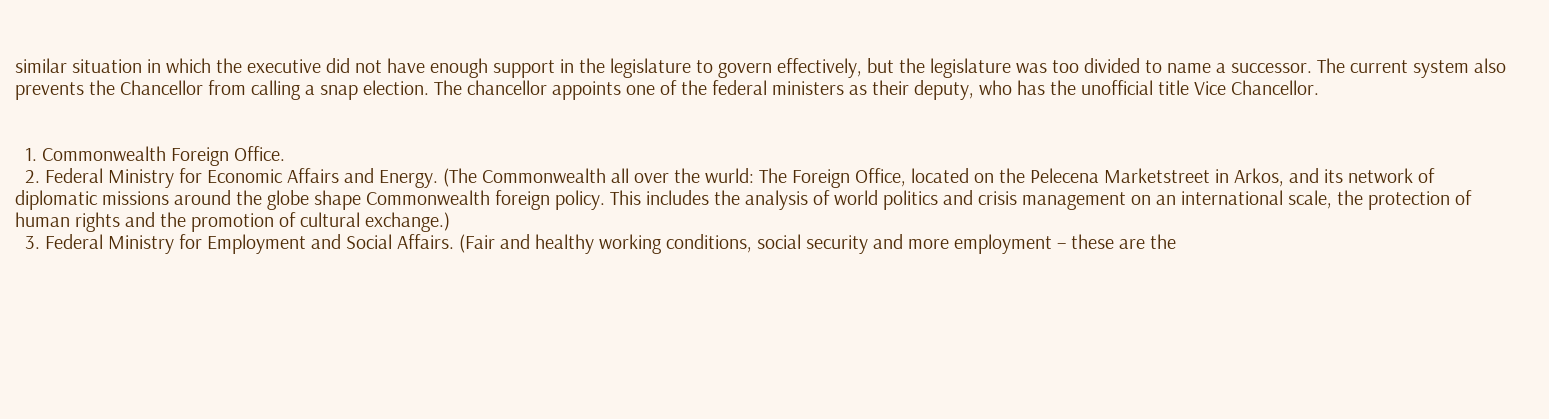similar situation in which the executive did not have enough support in the legislature to govern effectively, but the legislature was too divided to name a successor. The current system also prevents the Chancellor from calling a snap election. The chancellor appoints one of the federal ministers as their deputy, who has the unofficial title Vice Chancellor.


  1. Commonwealth Foreign Office.
  2. Federal Ministry for Economic Affairs and Energy. (The Commonwealth all over the wurld: The Foreign Office, located on the Pelecena Marketstreet in Arkos, and its network of diplomatic missions around the globe shape Commonwealth foreign policy. This includes the analysis of world politics and crisis management on an international scale, the protection of human rights and the promotion of cultural exchange.)
  3. Federal Ministry for Employment and Social Affairs. (Fair and healthy working conditions, social security and more employment – these are the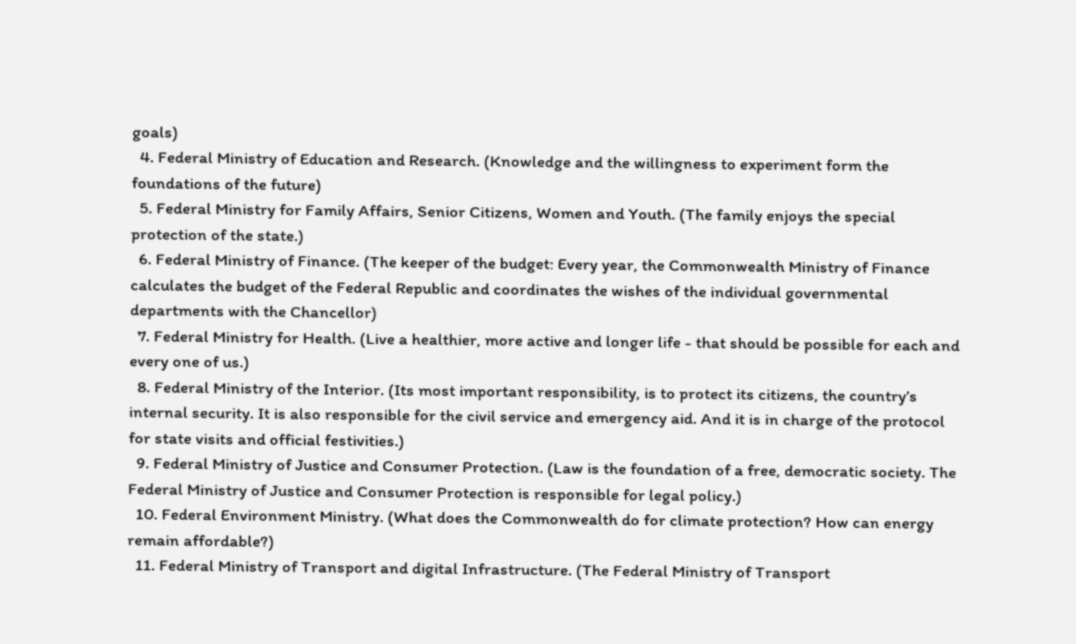goals)
  4. Federal Ministry of Education and Research. (Knowledge and the willingness to experiment form the foundations of the future)
  5. Federal Ministry for Family Affairs, Senior Citizens, Women and Youth. (The family enjoys the special protection of the state.)
  6. Federal Ministry of Finance. (The keeper of the budget: Every year, the Commonwealth Ministry of Finance calculates the budget of the Federal Republic and coordinates the wishes of the individual governmental departments with the Chancellor)
  7. Federal Ministry for Health. (Live a healthier, more active and longer life - that should be possible for each and every one of us.)
  8. Federal Ministry of the Interior. (Its most important responsibility, is to protect its citizens, the country’s internal security. It is also responsible for the civil service and emergency aid. And it is in charge of the protocol for state visits and official festivities.)
  9. Federal Ministry of Justice and Consumer Protection. (Law is the foundation of a free, democratic society. The Federal Ministry of Justice and Consumer Protection is responsible for legal policy.)
  10. Federal Environment Ministry. (What does the Commonwealth do for climate protection? How can energy remain affordable?)
  11. Federal Ministry of Transport and digital Infrastructure. (The Federal Ministry of Transport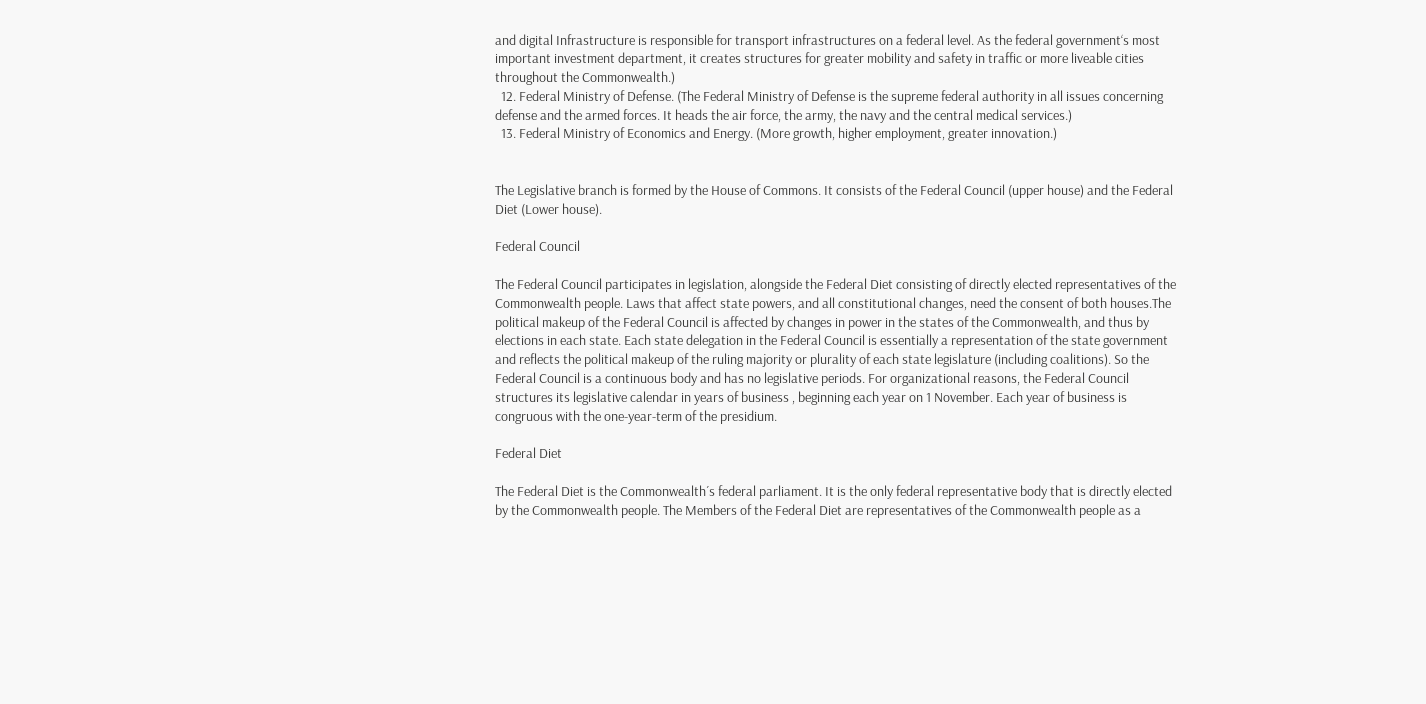and digital Infrastructure is responsible for transport infrastructures on a federal level. As the federal government‘s most important investment department, it creates structures for greater mobility and safety in traffic or more liveable cities throughout the Commonwealth.)
  12. Federal Ministry of Defense. (The Federal Ministry of Defense is the supreme federal authority in all issues concerning defense and the armed forces. It heads the air force, the army, the navy and the central medical services.)
  13. Federal Ministry of Economics and Energy. (More growth, higher employment, greater innovation.)


The Legislative branch is formed by the House of Commons. It consists of the Federal Council (upper house) and the Federal Diet (Lower house).

Federal Council

The Federal Council participates in legislation, alongside the Federal Diet consisting of directly elected representatives of the Commonwealth people. Laws that affect state powers, and all constitutional changes, need the consent of both houses.The political makeup of the Federal Council is affected by changes in power in the states of the Commonwealth, and thus by elections in each state. Each state delegation in the Federal Council is essentially a representation of the state government and reflects the political makeup of the ruling majority or plurality of each state legislature (including coalitions). So the Federal Council is a continuous body and has no legislative periods. For organizational reasons, the Federal Council structures its legislative calendar in years of business , beginning each year on 1 November. Each year of business is congruous with the one-year-term of the presidium.

Federal Diet

The Federal Diet is the Commonwealth´s federal parliament. It is the only federal representative body that is directly elected by the Commonwealth people. The Members of the Federal Diet are representatives of the Commonwealth people as a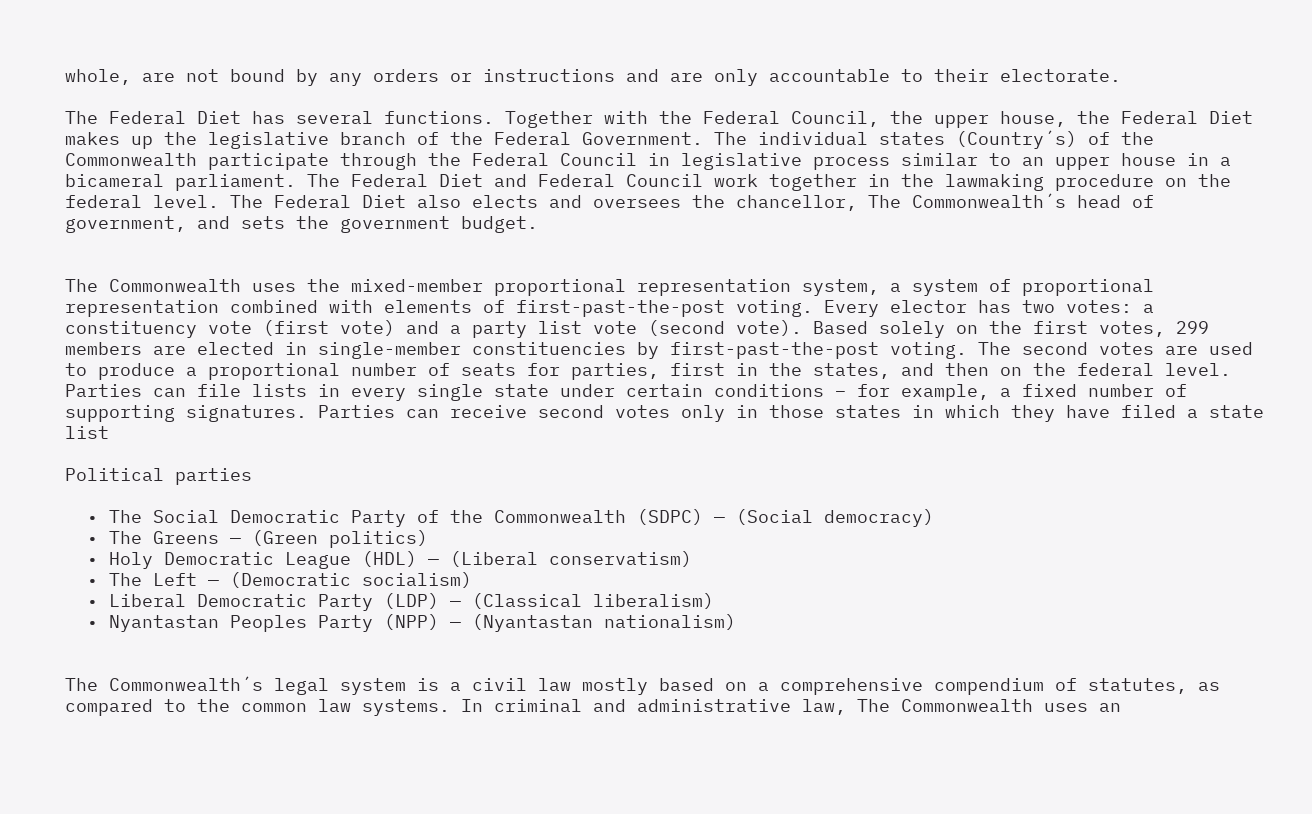whole, are not bound by any orders or instructions and are only accountable to their electorate.

The Federal Diet has several functions. Together with the Federal Council, the upper house, the Federal Diet makes up the legislative branch of the Federal Government. The individual states (Country´s) of the Commonwealth participate through the Federal Council in legislative process similar to an upper house in a bicameral parliament. The Federal Diet and Federal Council work together in the lawmaking procedure on the federal level. The Federal Diet also elects and oversees the chancellor, The Commonwealth´s head of government, and sets the government budget.


The Commonwealth uses the mixed-member proportional representation system, a system of proportional representation combined with elements of first-past-the-post voting. Every elector has two votes: a constituency vote (first vote) and a party list vote (second vote). Based solely on the first votes, 299 members are elected in single-member constituencies by first-past-the-post voting. The second votes are used to produce a proportional number of seats for parties, first in the states, and then on the federal level. Parties can file lists in every single state under certain conditions – for example, a fixed number of supporting signatures. Parties can receive second votes only in those states in which they have filed a state list

Political parties

  • The Social Democratic Party of the Commonwealth (SDPC) — (Social democracy)
  • The Greens — (Green politics)
  • Holy Democratic League (HDL) — (Liberal conservatism)
  • The Left — (Democratic socialism)
  • Liberal Democratic Party (LDP) — (Classical liberalism)
  • Nyantastan Peoples Party (NPP) — (Nyantastan nationalism)


The Commonwealth´s legal system is a civil law mostly based on a comprehensive compendium of statutes, as compared to the common law systems. In criminal and administrative law, The Commonwealth uses an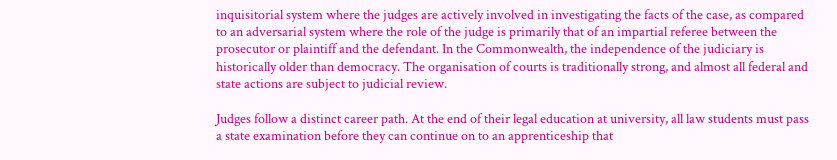inquisitorial system where the judges are actively involved in investigating the facts of the case, as compared to an adversarial system where the role of the judge is primarily that of an impartial referee between the prosecutor or plaintiff and the defendant. In the Commonwealth, the independence of the judiciary is historically older than democracy. The organisation of courts is traditionally strong, and almost all federal and state actions are subject to judicial review.

Judges follow a distinct career path. At the end of their legal education at university, all law students must pass a state examination before they can continue on to an apprenticeship that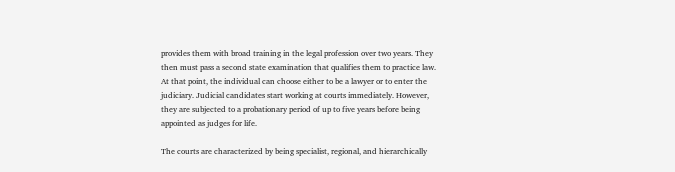provides them with broad training in the legal profession over two years. They then must pass a second state examination that qualifies them to practice law. At that point, the individual can choose either to be a lawyer or to enter the judiciary. Judicial candidates start working at courts immediately. However, they are subjected to a probationary period of up to five years before being appointed as judges for life.

The courts are characterized by being specialist, regional, and hierarchically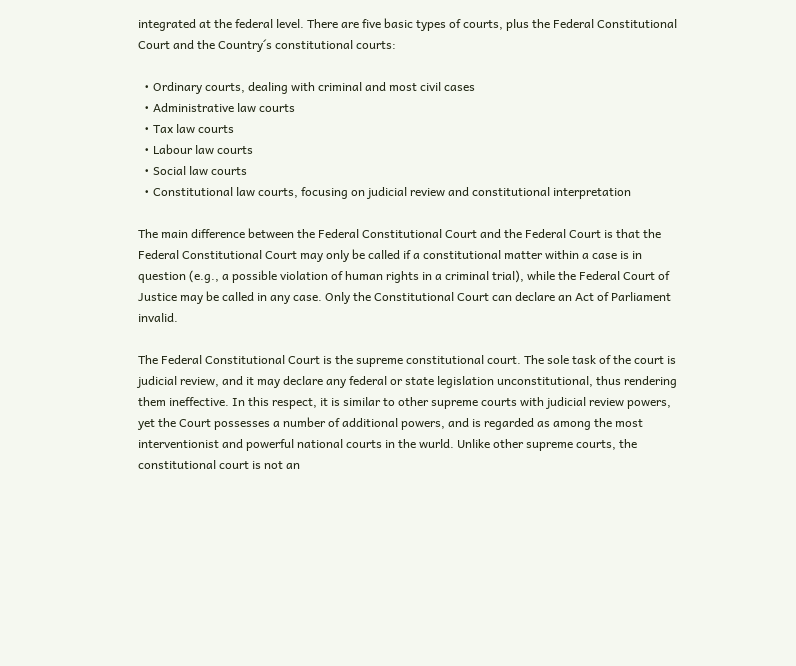integrated at the federal level. There are five basic types of courts, plus the Federal Constitutional Court and the Country´s constitutional courts:

  • Ordinary courts, dealing with criminal and most civil cases
  • Administrative law courts
  • Tax law courts
  • Labour law courts
  • Social law courts
  • Constitutional law courts, focusing on judicial review and constitutional interpretation

The main difference between the Federal Constitutional Court and the Federal Court is that the Federal Constitutional Court may only be called if a constitutional matter within a case is in question (e.g., a possible violation of human rights in a criminal trial), while the Federal Court of Justice may be called in any case. Only the Constitutional Court can declare an Act of Parliament invalid.

The Federal Constitutional Court is the supreme constitutional court. The sole task of the court is judicial review, and it may declare any federal or state legislation unconstitutional, thus rendering them ineffective. In this respect, it is similar to other supreme courts with judicial review powers, yet the Court possesses a number of additional powers, and is regarded as among the most interventionist and powerful national courts in the wurld. Unlike other supreme courts, the constitutional court is not an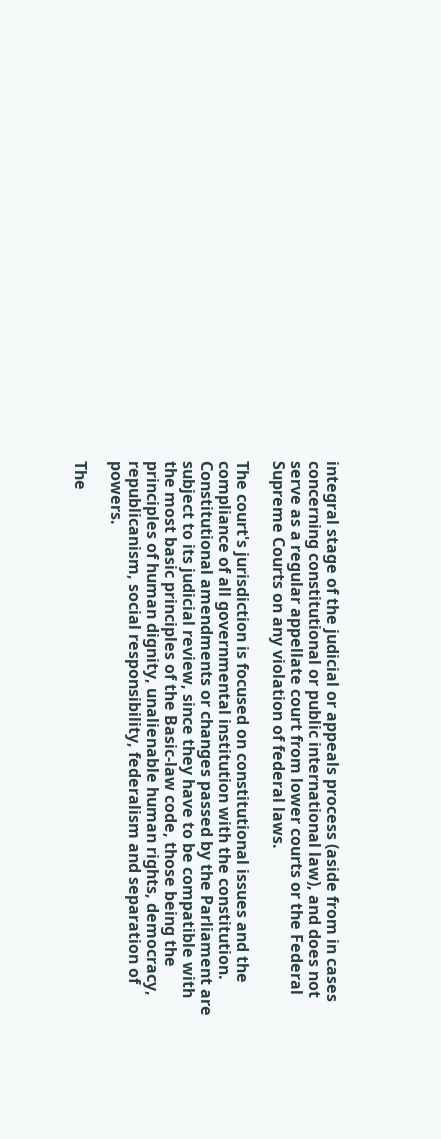integral stage of the judicial or appeals process (aside from in cases concerning constitutional or public international law), and does not serve as a regular appellate court from lower courts or the Federal Supreme Courts on any violation of federal laws.

The court's jurisdiction is focused on constitutional issues and the compliance of all governmental institution with the constitution. Constitutional amendments or changes passed by the Parliament are subject to its judicial review, since they have to be compatible with the most basic principles of the Basic-law code, those being the principles of human dignity, unalienable human rights, democracy, republicanism, social responsibility, federalism and separation of powers.

The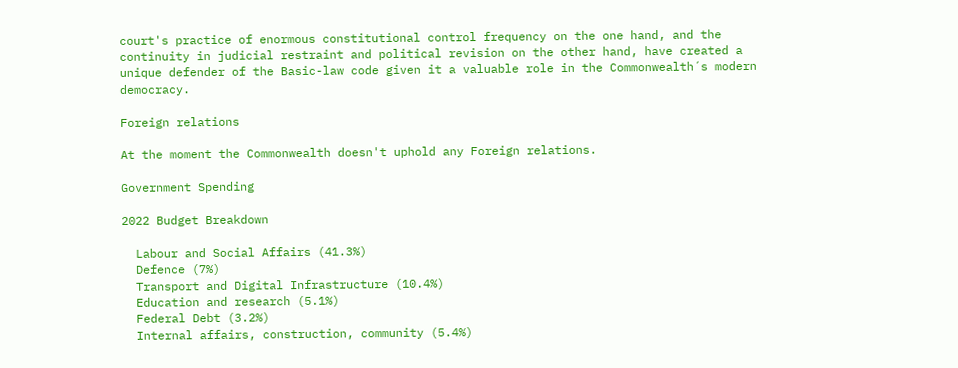court's practice of enormous constitutional control frequency on the one hand, and the continuity in judicial restraint and political revision on the other hand, have created a unique defender of the Basic-law code given it a valuable role in the Commonwealth´s modern democracy.

Foreign relations

At the moment the Commonwealth doesn't uphold any Foreign relations.

Government Spending

2022 Budget Breakdown

  Labour and Social Affairs (41.3%)
  Defence (7%)
  Transport and Digital Infrastructure (10.4%)
  Education and research (5.1%)
  Federal Debt (3.2%)
  Internal affairs, construction, community (5.4%)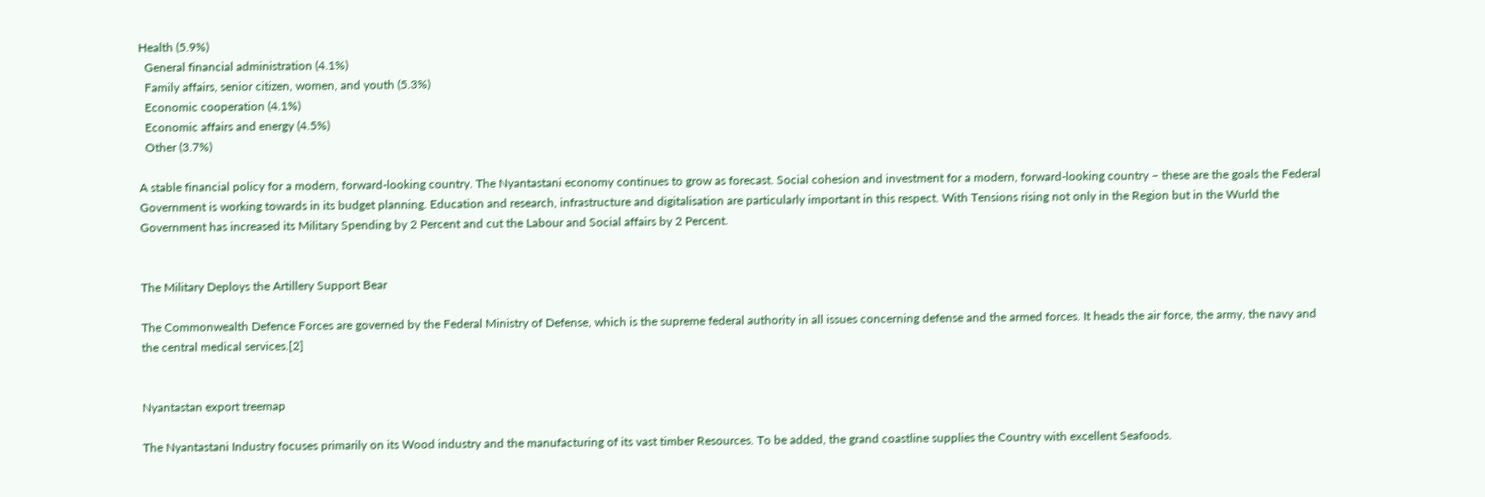Health (5.9%)
  General financial administration (4.1%)
  Family affairs, senior citizen, women, and youth (5.3%)
  Economic cooperation (4.1%)
  Economic affairs and energy (4.5%)
  Other (3.7%)

A stable financial policy for a modern, forward-looking country. The Nyantastani economy continues to grow as forecast. Social cohesion and investment for a modern, forward-looking country – these are the goals the Federal Government is working towards in its budget planning. Education and research, infrastructure and digitalisation are particularly important in this respect. With Tensions rising not only in the Region but in the Wurld the Government has increased its Military Spending by 2 Percent and cut the Labour and Social affairs by 2 Percent.


The Military Deploys the Artillery Support Bear

The Commonwealth Defence Forces are governed by the Federal Ministry of Defense, which is the supreme federal authority in all issues concerning defense and the armed forces. It heads the air force, the army, the navy and the central medical services.[2]


Nyantastan export treemap

The Nyantastani Industry focuses primarily on its Wood industry and the manufacturing of its vast timber Resources. To be added, the grand coastline supplies the Country with excellent Seafoods.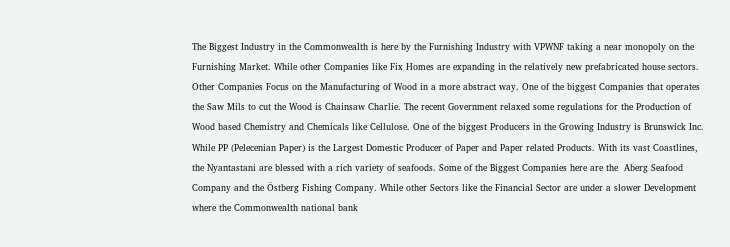The Biggest Industry in the Commonwealth is here by the Furnishing Industry with VPWNF taking a near monopoly on the Furnishing Market. While other Companies like Fix Homes are expanding in the relatively new prefabricated house sectors. Other Companies Focus on the Manufacturing of Wood in a more abstract way. One of the biggest Companies that operates the Saw Mils to cut the Wood is Chainsaw Charlie. The recent Government relaxed some regulations for the Production of Wood based Chemistry and Chemicals like Cellulose. One of the biggest Producers in the Growing Industry is Brunswick Inc. While PP (Pelecenian Paper) is the Largest Domestic Producer of Paper and Paper related Products. With its vast Coastlines, the Nyantastani are blessed with a rich variety of seafoods. Some of the Biggest Companies here are the  Aberg Seafood Company and the Östberg Fishing Company. While other Sectors like the Financial Sector are under a slower Development where the Commonwealth national bank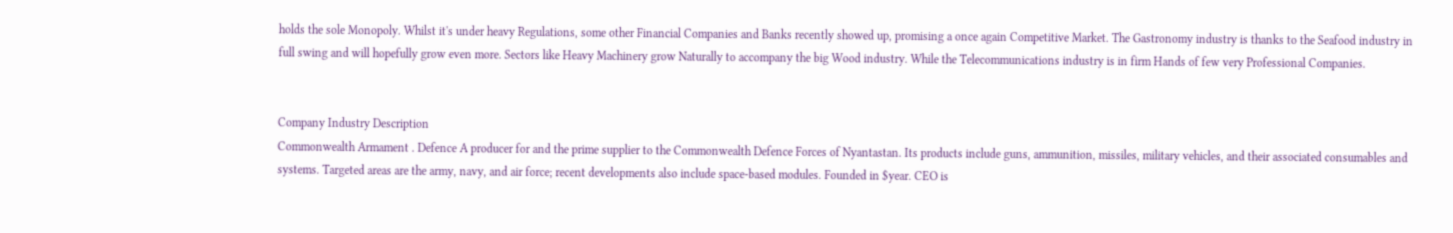holds the sole Monopoly. Whilst it's under heavy Regulations, some other Financial Companies and Banks recently showed up, promising a once again Competitive Market. The Gastronomy industry is thanks to the Seafood industry in full swing and will hopefully grow even more. Sectors like Heavy Machinery grow Naturally to accompany the big Wood industry. While the Telecommunications industry is in firm Hands of few very Professional Companies.


Company Industry Description
Commonwealth Armament . Defence A producer for and the prime supplier to the Commonwealth Defence Forces of Nyantastan. Its products include guns, ammunition, missiles, military vehicles, and their associated consumables and systems. Targeted areas are the army, navy, and air force; recent developments also include space-based modules. Founded in $year. CEO is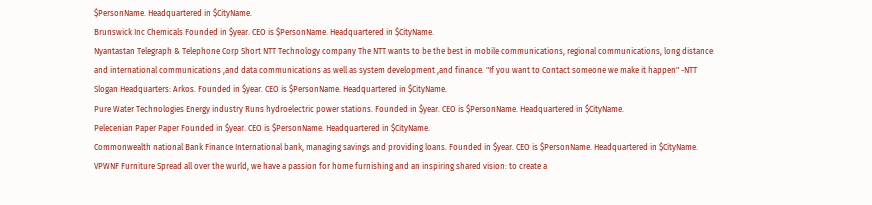$PersonName. Headquartered in $CityName.
Brunswick Inc Chemicals Founded in $year. CEO is $PersonName. Headquartered in $CityName.
Nyantastan Telegraph & Telephone Corp Short NTT Technology company The NTT wants to be the best in mobile communications, regional communications, long distance and international communications ,and data communications as well as system development ,and finance. "If you want to Contact someone we make it happen" -NTT Slogan Headquarters: Arkos. Founded in $year. CEO is $PersonName. Headquartered in $CityName.
Pure Water Technologies Energy industry Runs hydroelectric power stations. Founded in $year. CEO is $PersonName. Headquartered in $CityName.
Pelecenian Paper Paper Founded in $year. CEO is $PersonName. Headquartered in $CityName.
Commonwealth national Bank Finance International bank, managing savings and providing loans. Founded in $year. CEO is $PersonName. Headquartered in $CityName.
VPWNF Furniture Spread all over the wurld, we have a passion for home furnishing and an inspiring shared vision: to create a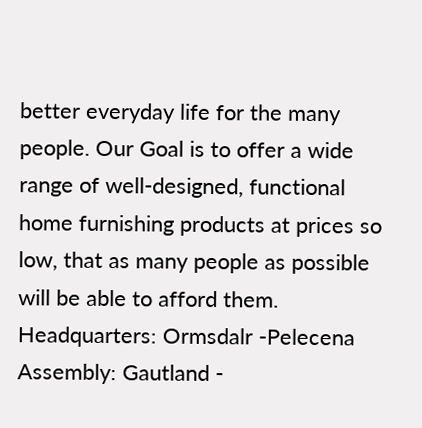better everyday life for the many people. Our Goal is to offer a wide range of well-designed, functional home furnishing products at prices so low, that as many people as possible will be able to afford them. Headquarters: Ormsdalr -Pelecena Assembly: Gautland -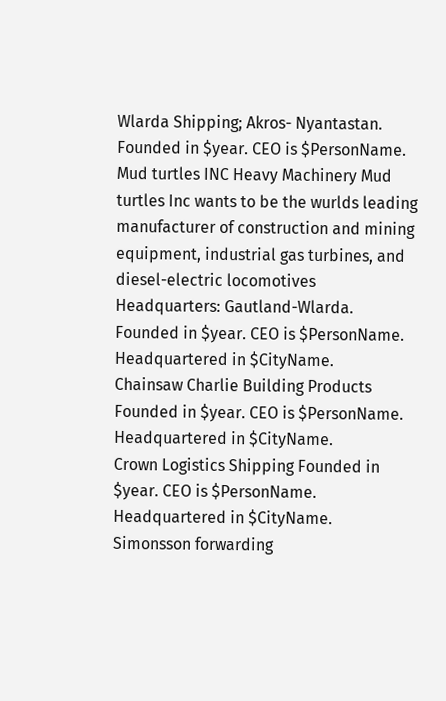Wlarda Shipping; Akros- Nyantastan. Founded in $year. CEO is $PersonName.
Mud turtles INC Heavy Machinery Mud turtles Inc wants to be the wurlds leading manufacturer of construction and mining equipment, industrial gas turbines, and diesel-electric locomotives Headquarters: Gautland-Wlarda. Founded in $year. CEO is $PersonName. Headquartered in $CityName.
Chainsaw Charlie Building Products Founded in $year. CEO is $PersonName. Headquartered in $CityName.
Crown Logistics Shipping Founded in $year. CEO is $PersonName. Headquartered in $CityName.
Simonsson forwarding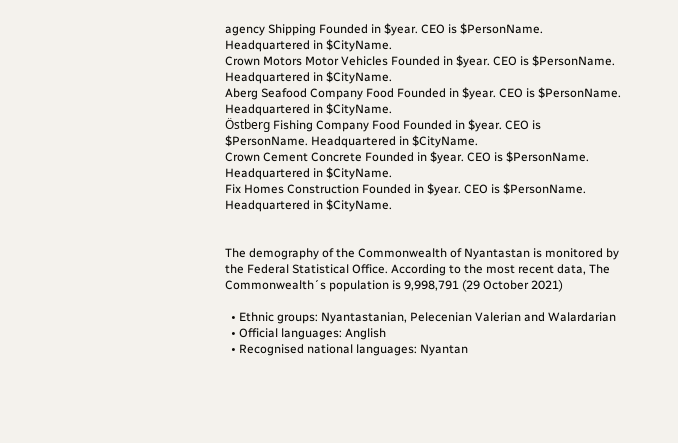agency Shipping Founded in $year. CEO is $PersonName. Headquartered in $CityName.
Crown Motors Motor Vehicles Founded in $year. CEO is $PersonName. Headquartered in $CityName.
Aberg Seafood Company Food Founded in $year. CEO is $PersonName. Headquartered in $CityName.
Östberg Fishing Company Food Founded in $year. CEO is $PersonName. Headquartered in $CityName.
Crown Cement Concrete Founded in $year. CEO is $PersonName. Headquartered in $CityName.
Fix Homes Construction Founded in $year. CEO is $PersonName. Headquartered in $CityName.


The demography of the Commonwealth of Nyantastan is monitored by the Federal Statistical Office. According to the most recent data, The Commonwealth´s population is 9,998,791 (29 October 2021)

  • Ethnic groups: Nyantastanian, Pelecenian Valerian and Walardarian
  • Official languages: Anglish
  • Recognised national languages: Nyantan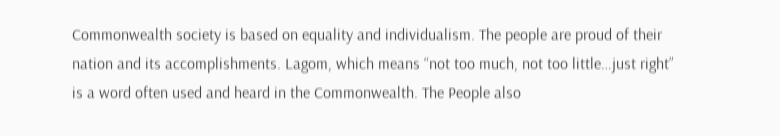Commonwealth society is based on equality and individualism. The people are proud of their nation and its accomplishments. Lagom, which means “not too much, not too little…just right” is a word often used and heard in the Commonwealth. The People also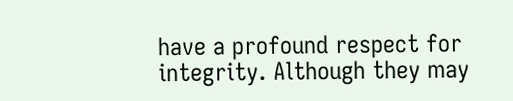have a profound respect for integrity. Although they may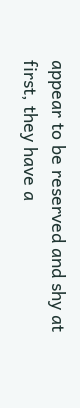appear to be reserved and shy at first, they have a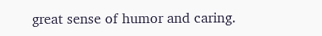great sense of humor and caring.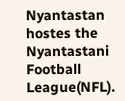Nyantastan hostes the Nyantastani Football League(NFL).